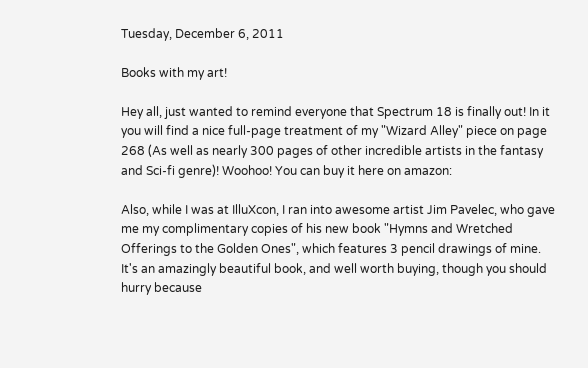Tuesday, December 6, 2011

Books with my art!

Hey all, just wanted to remind everyone that Spectrum 18 is finally out! In it you will find a nice full-page treatment of my "Wizard Alley" piece on page 268 (As well as nearly 300 pages of other incredible artists in the fantasy and Sci-fi genre)! Woohoo! You can buy it here on amazon:

Also, while I was at IlluXcon, I ran into awesome artist Jim Pavelec, who gave me my complimentary copies of his new book "Hymns and Wretched Offerings to the Golden Ones", which features 3 pencil drawings of mine. It's an amazingly beautiful book, and well worth buying, though you should hurry because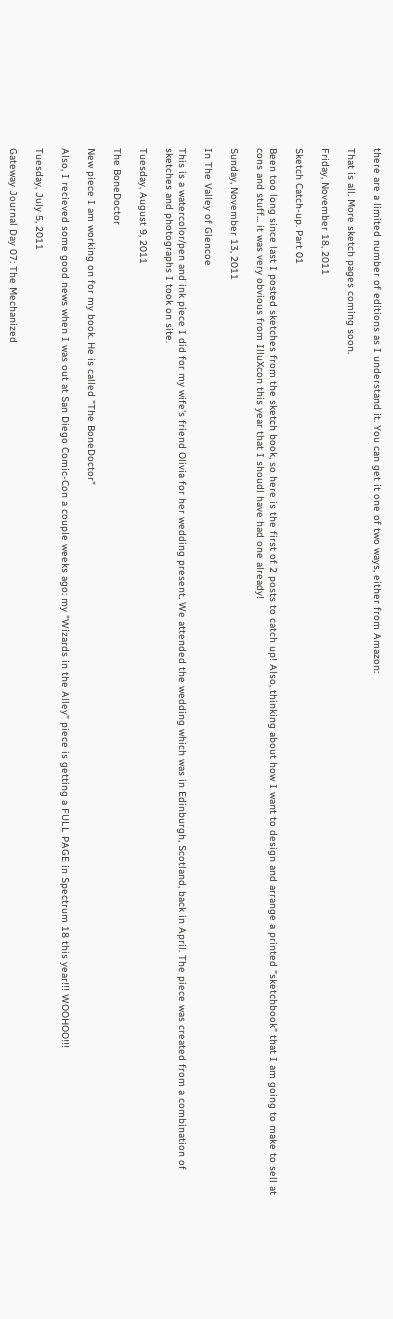there are a limited number of editions as I understand it. You can get it one of two ways, either from Amazon:

That is all. More sketch pages coming soon.

Friday, November 18, 2011

Sketch Catch-up. Part 01

Been too long since last I posted sketches from the sketch book, so here is the first of 2 posts to catch up! Also, thinking about how I want to design and arrange a printed "sketchbook" that I am going to make to sell at cons and stuff... it was very obvious from IlluXcon this year that I shoudl have had one already!

Sunday, November 13, 2011

In The Valley of Glencoe

This is a watercolor/pen and ink piece I did for my wife's friend Olivia for her wedding present. We attended the wedding which was in Edinburgh, Scotland, back in April. The piece was created from a combination of sketches and photographs I took on site.

Tuesday, August 9, 2011

The BoneDoctor

New piece I am working on for my book. He is called "The BoneDoctor"

Also, I recieved some good news when I was out at San Diego Comic-Con a couple weeks ago: my "Wizards in the Alley" piece is getting a FULL PAGE in Spectrum 18 this year!!! WOOHOO!!!

Tuesday, July 5, 2011

Gateway Journal Day 07: The Mechanized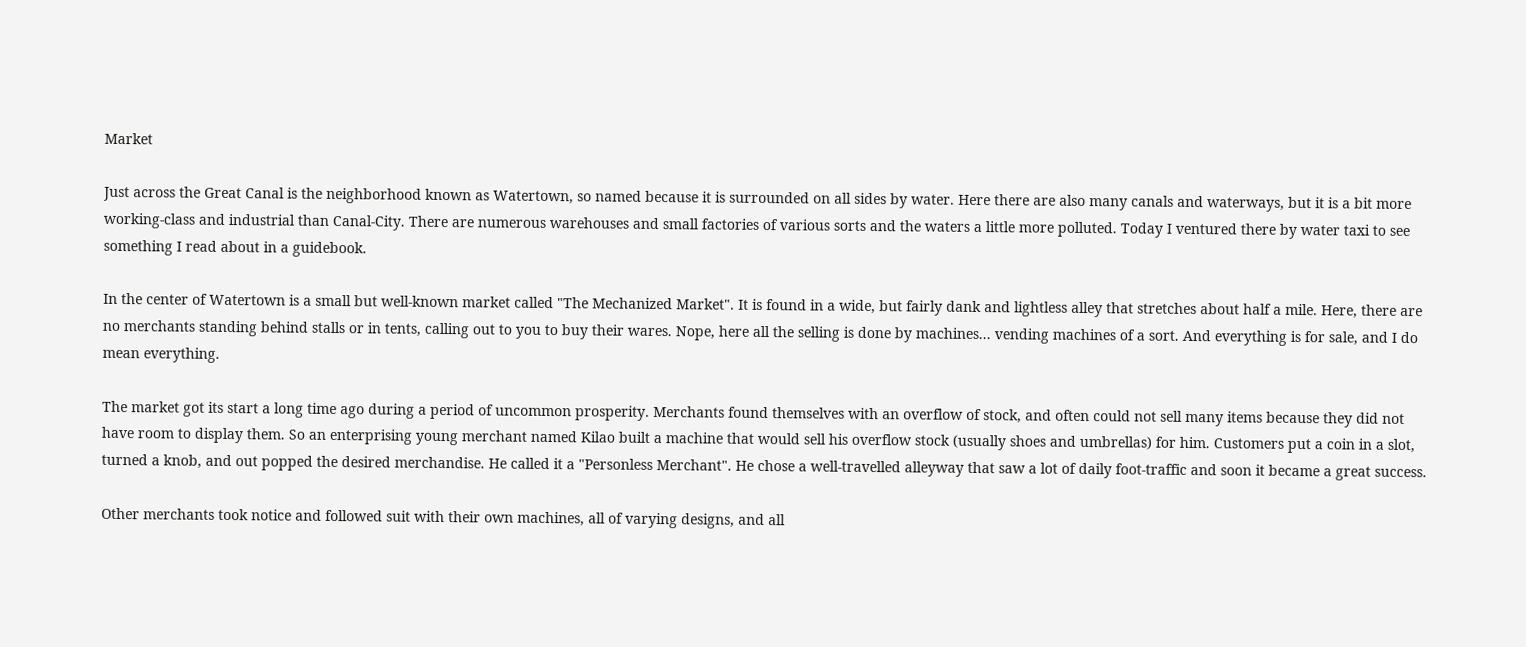Market

Just across the Great Canal is the neighborhood known as Watertown, so named because it is surrounded on all sides by water. Here there are also many canals and waterways, but it is a bit more working-class and industrial than Canal-City. There are numerous warehouses and small factories of various sorts and the waters a little more polluted. Today I ventured there by water taxi to see something I read about in a guidebook.

In the center of Watertown is a small but well-known market called "The Mechanized Market". It is found in a wide, but fairly dank and lightless alley that stretches about half a mile. Here, there are no merchants standing behind stalls or in tents, calling out to you to buy their wares. Nope, here all the selling is done by machines... vending machines of a sort. And everything is for sale, and I do mean everything.

The market got its start a long time ago during a period of uncommon prosperity. Merchants found themselves with an overflow of stock, and often could not sell many items because they did not have room to display them. So an enterprising young merchant named Kilao built a machine that would sell his overflow stock (usually shoes and umbrellas) for him. Customers put a coin in a slot, turned a knob, and out popped the desired merchandise. He called it a "Personless Merchant". He chose a well-travelled alleyway that saw a lot of daily foot-traffic and soon it became a great success.

Other merchants took notice and followed suit with their own machines, all of varying designs, and all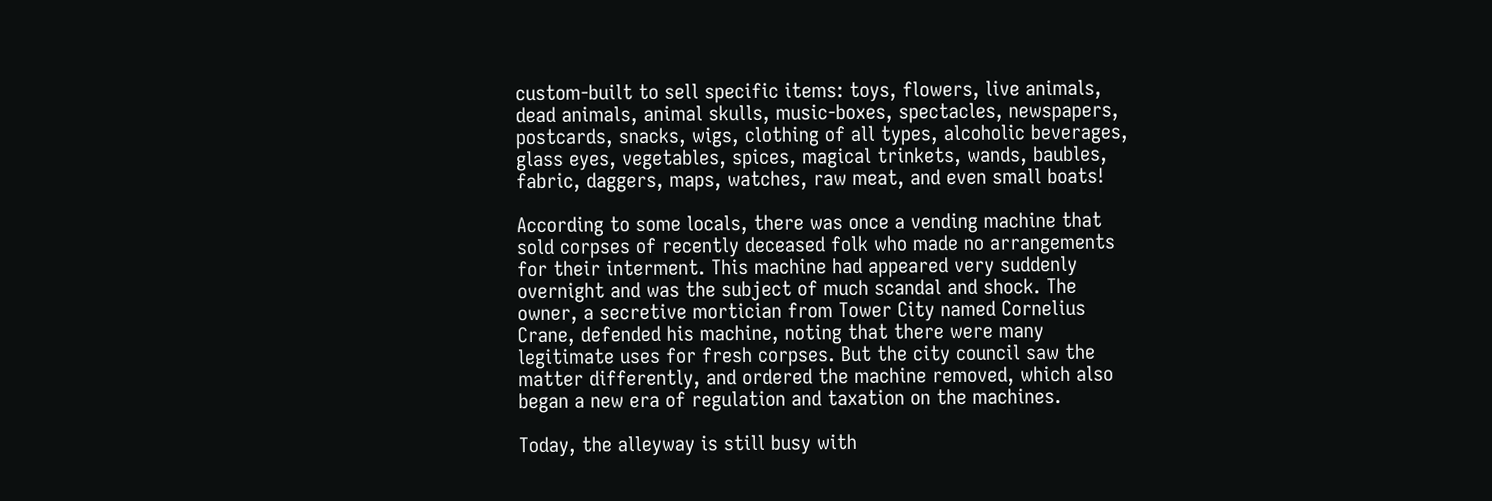custom-built to sell specific items: toys, flowers, live animals, dead animals, animal skulls, music-boxes, spectacles, newspapers, postcards, snacks, wigs, clothing of all types, alcoholic beverages, glass eyes, vegetables, spices, magical trinkets, wands, baubles, fabric, daggers, maps, watches, raw meat, and even small boats!

According to some locals, there was once a vending machine that sold corpses of recently deceased folk who made no arrangements for their interment. This machine had appeared very suddenly overnight and was the subject of much scandal and shock. The owner, a secretive mortician from Tower City named Cornelius Crane, defended his machine, noting that there were many legitimate uses for fresh corpses. But the city council saw the matter differently, and ordered the machine removed, which also began a new era of regulation and taxation on the machines.

Today, the alleyway is still busy with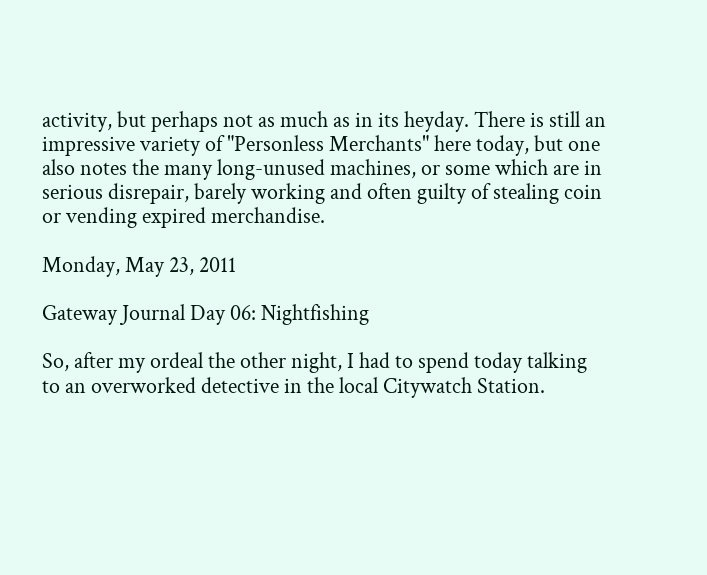activity, but perhaps not as much as in its heyday. There is still an impressive variety of "Personless Merchants" here today, but one also notes the many long-unused machines, or some which are in serious disrepair, barely working and often guilty of stealing coin or vending expired merchandise.

Monday, May 23, 2011

Gateway Journal Day 06: Nightfishing

So, after my ordeal the other night, I had to spend today talking to an overworked detective in the local Citywatch Station.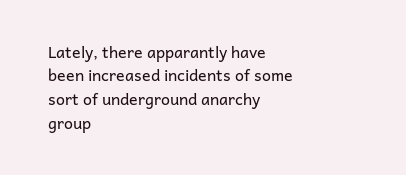Lately, there apparantly have been increased incidents of some sort of underground anarchy group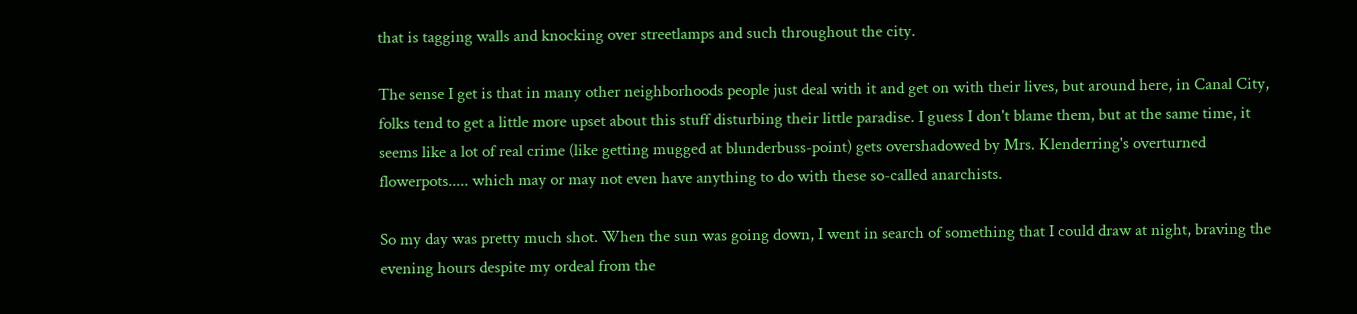that is tagging walls and knocking over streetlamps and such throughout the city.

The sense I get is that in many other neighborhoods people just deal with it and get on with their lives, but around here, in Canal City, folks tend to get a little more upset about this stuff disturbing their little paradise. I guess I don't blame them, but at the same time, it seems like a lot of real crime (like getting mugged at blunderbuss-point) gets overshadowed by Mrs. Klenderring's overturned flowerpots..... which may or may not even have anything to do with these so-called anarchists.

So my day was pretty much shot. When the sun was going down, I went in search of something that I could draw at night, braving the evening hours despite my ordeal from the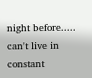night before..... can't live in constant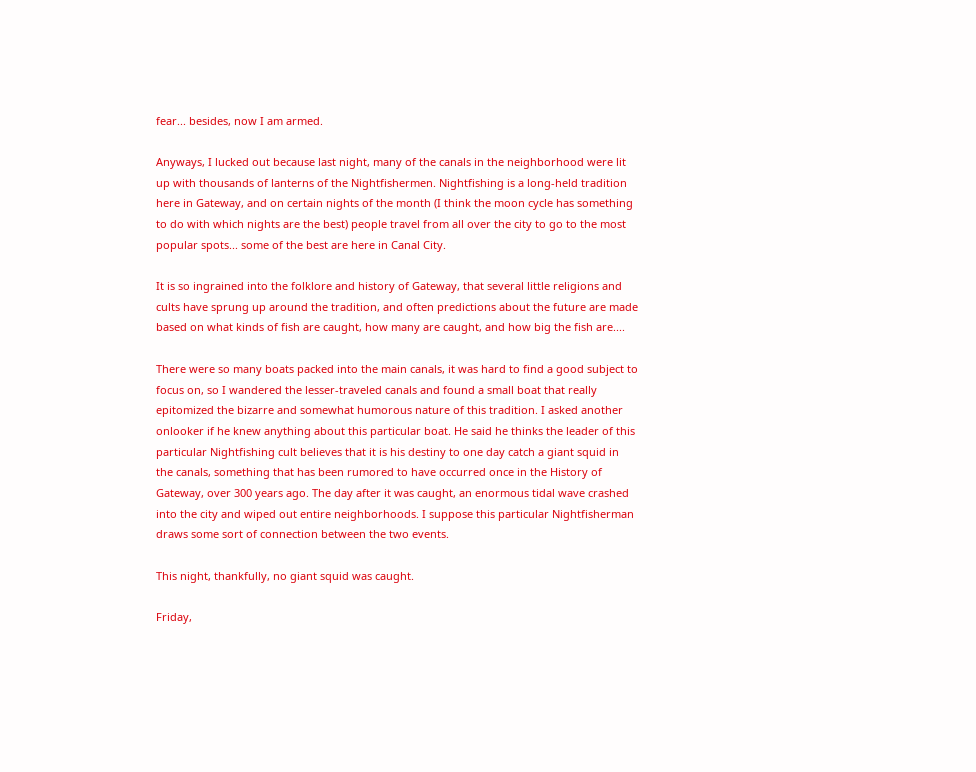fear... besides, now I am armed.

Anyways, I lucked out because last night, many of the canals in the neighborhood were lit up with thousands of lanterns of the Nightfishermen. Nightfishing is a long-held tradition here in Gateway, and on certain nights of the month (I think the moon cycle has something to do with which nights are the best) people travel from all over the city to go to the most popular spots... some of the best are here in Canal City.

It is so ingrained into the folklore and history of Gateway, that several little religions and cults have sprung up around the tradition, and often predictions about the future are made based on what kinds of fish are caught, how many are caught, and how big the fish are....

There were so many boats packed into the main canals, it was hard to find a good subject to focus on, so I wandered the lesser-traveled canals and found a small boat that really epitomized the bizarre and somewhat humorous nature of this tradition. I asked another onlooker if he knew anything about this particular boat. He said he thinks the leader of this particular Nightfishing cult believes that it is his destiny to one day catch a giant squid in the canals, something that has been rumored to have occurred once in the History of Gateway, over 300 years ago. The day after it was caught, an enormous tidal wave crashed into the city and wiped out entire neighborhoods. I suppose this particular Nightfisherman draws some sort of connection between the two events.

This night, thankfully, no giant squid was caught.

Friday,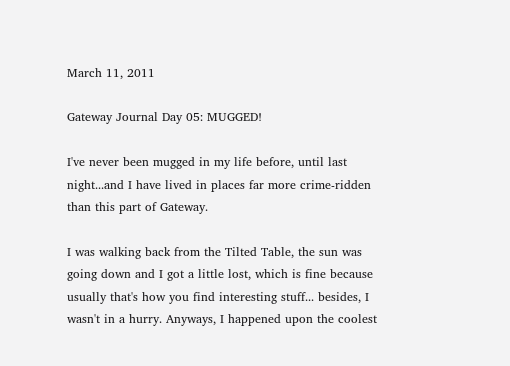March 11, 2011

Gateway Journal Day 05: MUGGED!

I've never been mugged in my life before, until last night...and I have lived in places far more crime-ridden than this part of Gateway.

I was walking back from the Tilted Table, the sun was going down and I got a little lost, which is fine because usually that's how you find interesting stuff... besides, I wasn't in a hurry. Anyways, I happened upon the coolest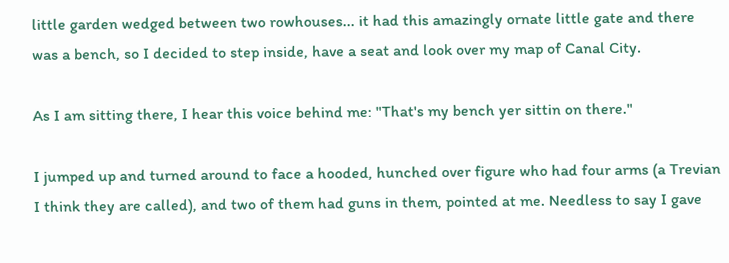little garden wedged between two rowhouses... it had this amazingly ornate little gate and there was a bench, so I decided to step inside, have a seat and look over my map of Canal City.

As I am sitting there, I hear this voice behind me: "That's my bench yer sittin on there."

I jumped up and turned around to face a hooded, hunched over figure who had four arms (a Trevian I think they are called), and two of them had guns in them, pointed at me. Needless to say I gave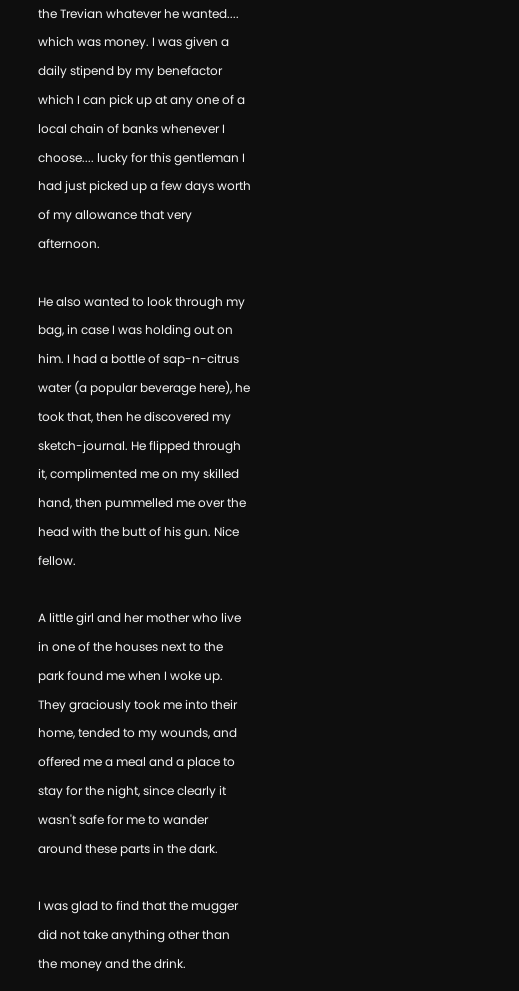the Trevian whatever he wanted.... which was money. I was given a daily stipend by my benefactor which I can pick up at any one of a local chain of banks whenever I choose.... lucky for this gentleman I had just picked up a few days worth of my allowance that very afternoon.

He also wanted to look through my bag, in case I was holding out on him. I had a bottle of sap-n-citrus water (a popular beverage here), he took that, then he discovered my sketch-journal. He flipped through it, complimented me on my skilled hand, then pummelled me over the head with the butt of his gun. Nice fellow.

A little girl and her mother who live in one of the houses next to the park found me when I woke up. They graciously took me into their home, tended to my wounds, and offered me a meal and a place to stay for the night, since clearly it wasn't safe for me to wander around these parts in the dark.

I was glad to find that the mugger did not take anything other than the money and the drink.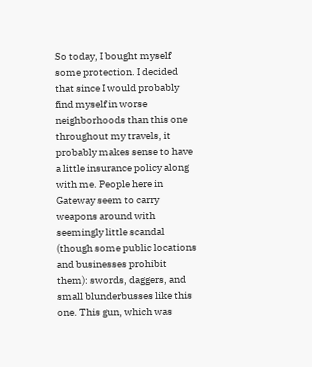So today, I bought myself some protection. I decided that since I would probably find myself in worse neighborhoods than this one throughout my travels, it probably makes sense to have a little insurance policy along with me. People here in Gateway seem to carry weapons around with seemingly little scandal (though some public locations and businesses prohibit them): swords, daggers, and small blunderbusses like this one. This gun, which was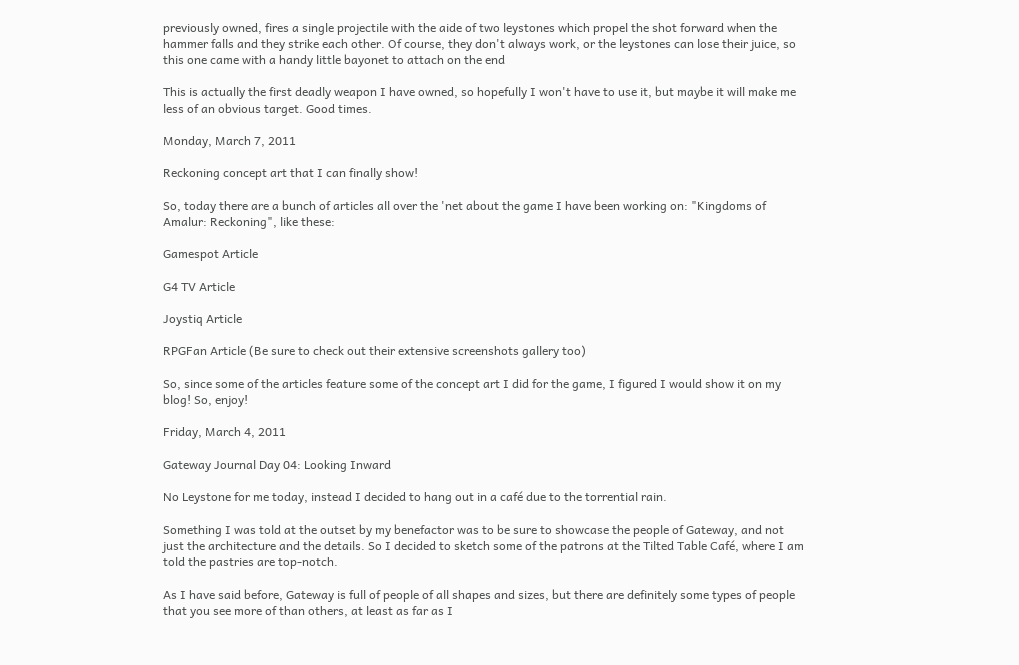previously owned, fires a single projectile with the aide of two leystones which propel the shot forward when the hammer falls and they strike each other. Of course, they don't always work, or the leystones can lose their juice, so this one came with a handy little bayonet to attach on the end

This is actually the first deadly weapon I have owned, so hopefully I won't have to use it, but maybe it will make me less of an obvious target. Good times.

Monday, March 7, 2011

Reckoning concept art that I can finally show!

So, today there are a bunch of articles all over the 'net about the game I have been working on: "Kingdoms of Amalur: Reckoning", like these:

Gamespot Article

G4 TV Article

Joystiq Article

RPGFan Article (Be sure to check out their extensive screenshots gallery too)

So, since some of the articles feature some of the concept art I did for the game, I figured I would show it on my blog! So, enjoy!

Friday, March 4, 2011

Gateway Journal Day 04: Looking Inward

No Leystone for me today, instead I decided to hang out in a café due to the torrential rain.

Something I was told at the outset by my benefactor was to be sure to showcase the people of Gateway, and not just the architecture and the details. So I decided to sketch some of the patrons at the Tilted Table Café, where I am told the pastries are top-notch.

As I have said before, Gateway is full of people of all shapes and sizes, but there are definitely some types of people that you see more of than others, at least as far as I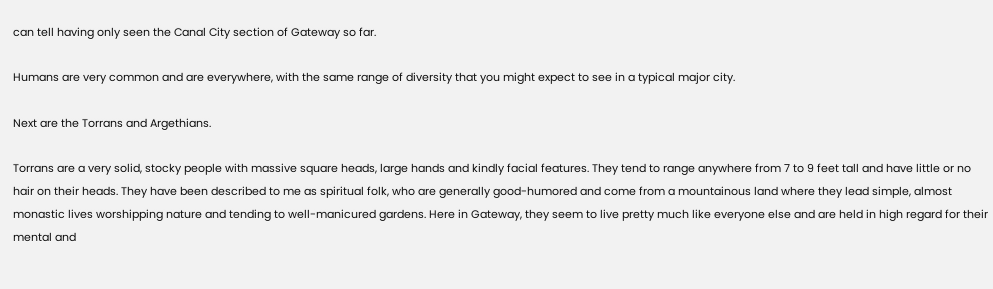can tell having only seen the Canal City section of Gateway so far.

Humans are very common and are everywhere, with the same range of diversity that you might expect to see in a typical major city.

Next are the Torrans and Argethians.

Torrans are a very solid, stocky people with massive square heads, large hands and kindly facial features. They tend to range anywhere from 7 to 9 feet tall and have little or no hair on their heads. They have been described to me as spiritual folk, who are generally good-humored and come from a mountainous land where they lead simple, almost monastic lives worshipping nature and tending to well-manicured gardens. Here in Gateway, they seem to live pretty much like everyone else and are held in high regard for their mental and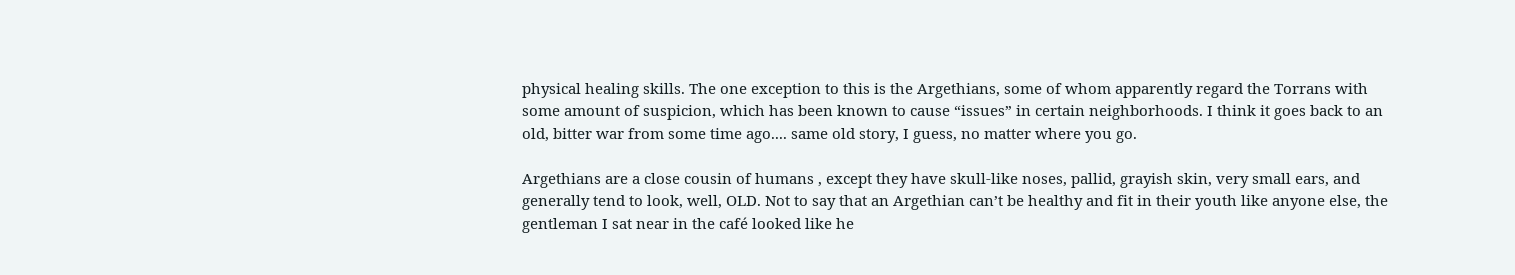physical healing skills. The one exception to this is the Argethians, some of whom apparently regard the Torrans with some amount of suspicion, which has been known to cause “issues” in certain neighborhoods. I think it goes back to an old, bitter war from some time ago.... same old story, I guess, no matter where you go.

Argethians are a close cousin of humans , except they have skull-like noses, pallid, grayish skin, very small ears, and generally tend to look, well, OLD. Not to say that an Argethian can’t be healthy and fit in their youth like anyone else, the gentleman I sat near in the café looked like he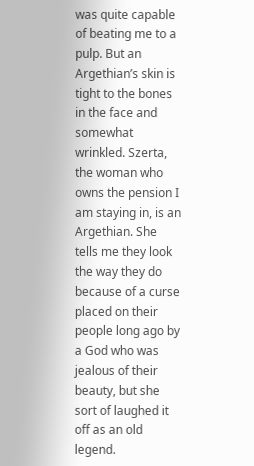was quite capable of beating me to a pulp. But an Argethian’s skin is tight to the bones in the face and somewhat wrinkled. Szerta, the woman who owns the pension I am staying in, is an Argethian. She tells me they look the way they do because of a curse placed on their people long ago by a God who was jealous of their beauty, but she sort of laughed it off as an old legend.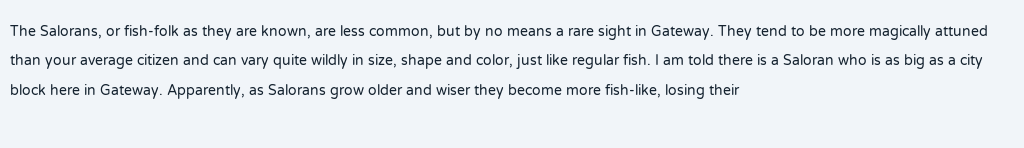The Salorans, or fish-folk as they are known, are less common, but by no means a rare sight in Gateway. They tend to be more magically attuned than your average citizen and can vary quite wildly in size, shape and color, just like regular fish. I am told there is a Saloran who is as big as a city block here in Gateway. Apparently, as Salorans grow older and wiser they become more fish-like, losing their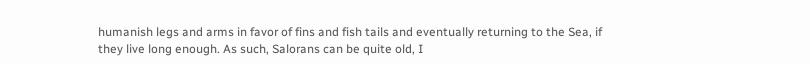humanish legs and arms in favor of fins and fish tails and eventually returning to the Sea, if they live long enough. As such, Salorans can be quite old, I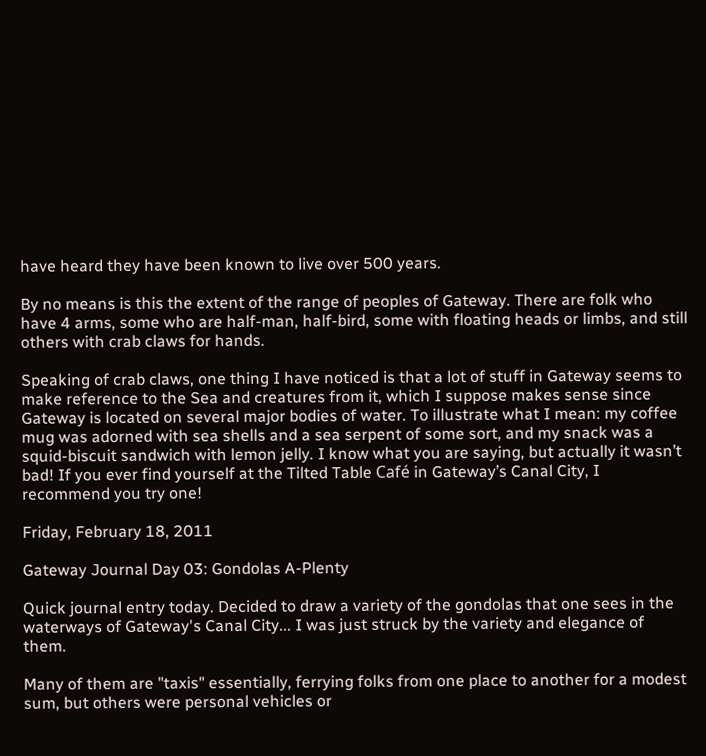have heard they have been known to live over 500 years.

By no means is this the extent of the range of peoples of Gateway. There are folk who have 4 arms, some who are half-man, half-bird, some with floating heads or limbs, and still others with crab claws for hands.

Speaking of crab claws, one thing I have noticed is that a lot of stuff in Gateway seems to make reference to the Sea and creatures from it, which I suppose makes sense since Gateway is located on several major bodies of water. To illustrate what I mean: my coffee mug was adorned with sea shells and a sea serpent of some sort, and my snack was a squid-biscuit sandwich with lemon jelly. I know what you are saying, but actually it wasn’t bad! If you ever find yourself at the Tilted Table Café in Gateway’s Canal City, I recommend you try one!

Friday, February 18, 2011

Gateway Journal Day 03: Gondolas A-Plenty

Quick journal entry today. Decided to draw a variety of the gondolas that one sees in the waterways of Gateway's Canal City... I was just struck by the variety and elegance of them.

Many of them are "taxis" essentially, ferrying folks from one place to another for a modest sum, but others were personal vehicles or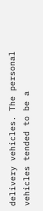delivery vehicles. The personal vehicles tended to be a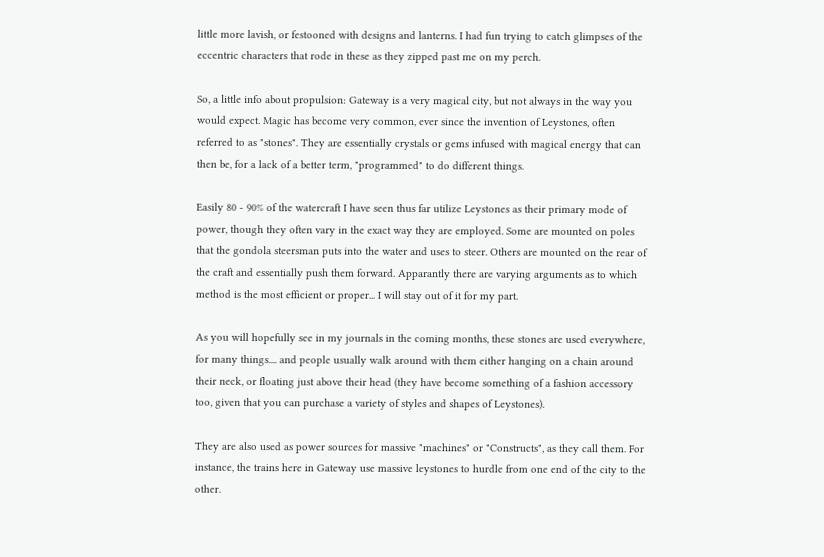little more lavish, or festooned with designs and lanterns. I had fun trying to catch glimpses of the eccentric characters that rode in these as they zipped past me on my perch.

So, a little info about propulsion: Gateway is a very magical city, but not always in the way you would expect. Magic has become very common, ever since the invention of Leystones, often referred to as "stones". They are essentially crystals or gems infused with magical energy that can then be, for a lack of a better term, "programmed" to do different things.

Easily 80 - 90% of the watercraft I have seen thus far utilize Leystones as their primary mode of power, though they often vary in the exact way they are employed. Some are mounted on poles that the gondola steersman puts into the water and uses to steer. Others are mounted on the rear of the craft and essentially push them forward. Apparantly there are varying arguments as to which method is the most efficient or proper... I will stay out of it for my part.

As you will hopefully see in my journals in the coming months, these stones are used everywhere, for many things.... and people usually walk around with them either hanging on a chain around their neck, or floating just above their head (they have become something of a fashion accessory too, given that you can purchase a variety of styles and shapes of Leystones).

They are also used as power sources for massive "machines" or "Constructs", as they call them. For instance, the trains here in Gateway use massive leystones to hurdle from one end of the city to the other.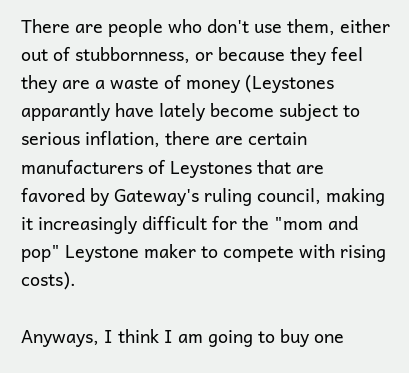There are people who don't use them, either out of stubbornness, or because they feel they are a waste of money (Leystones apparantly have lately become subject to serious inflation, there are certain manufacturers of Leystones that are favored by Gateway's ruling council, making it increasingly difficult for the "mom and pop" Leystone maker to compete with rising costs).

Anyways, I think I am going to buy one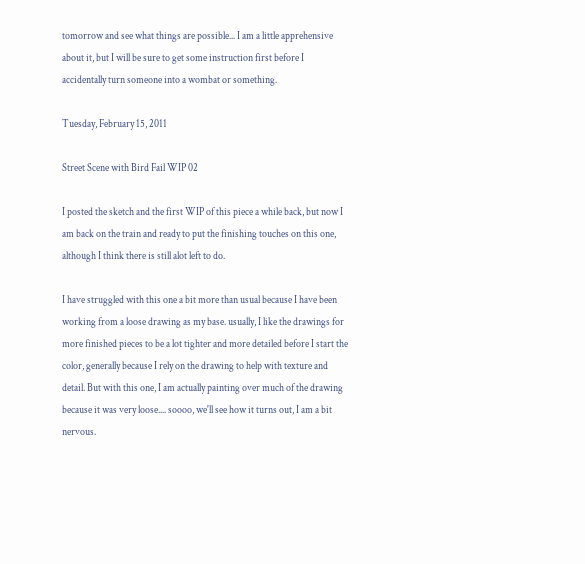tomorrow and see what things are possible... I am a little apprehensive about it, but I will be sure to get some instruction first before I accidentally turn someone into a wombat or something.

Tuesday, February 15, 2011

Street Scene with Bird Fail WIP 02

I posted the sketch and the first WIP of this piece a while back, but now I am back on the train and ready to put the finishing touches on this one, although I think there is still alot left to do.

I have struggled with this one a bit more than usual because I have been working from a loose drawing as my base. usually, I like the drawings for more finished pieces to be a lot tighter and more detailed before I start the color, generally because I rely on the drawing to help with texture and detail. But with this one, I am actually painting over much of the drawing because it was very loose.... soooo, we'll see how it turns out, I am a bit nervous.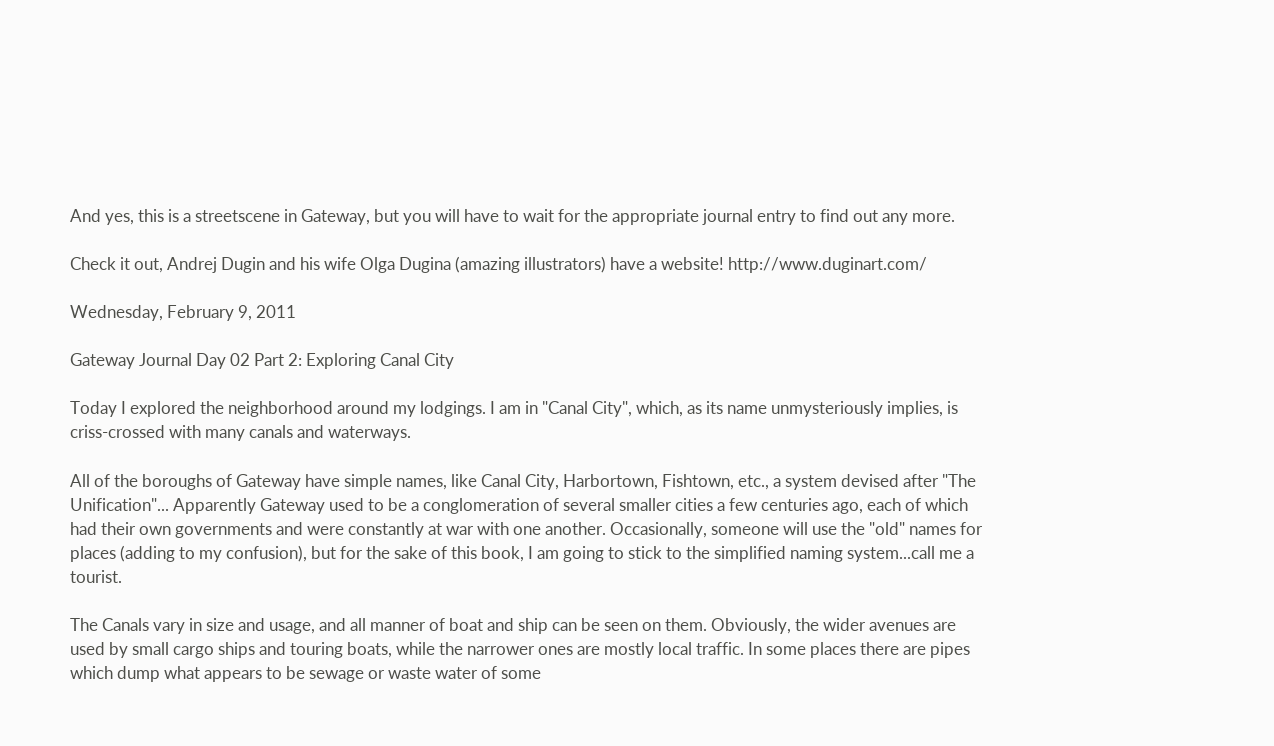And yes, this is a streetscene in Gateway, but you will have to wait for the appropriate journal entry to find out any more.

Check it out, Andrej Dugin and his wife Olga Dugina (amazing illustrators) have a website! http://www.duginart.com/

Wednesday, February 9, 2011

Gateway Journal Day 02 Part 2: Exploring Canal City

Today I explored the neighborhood around my lodgings. I am in "Canal City", which, as its name unmysteriously implies, is criss-crossed with many canals and waterways.

All of the boroughs of Gateway have simple names, like Canal City, Harbortown, Fishtown, etc., a system devised after "The Unification"... Apparently Gateway used to be a conglomeration of several smaller cities a few centuries ago, each of which had their own governments and were constantly at war with one another. Occasionally, someone will use the "old" names for places (adding to my confusion), but for the sake of this book, I am going to stick to the simplified naming system...call me a tourist.

The Canals vary in size and usage, and all manner of boat and ship can be seen on them. Obviously, the wider avenues are used by small cargo ships and touring boats, while the narrower ones are mostly local traffic. In some places there are pipes which dump what appears to be sewage or waste water of some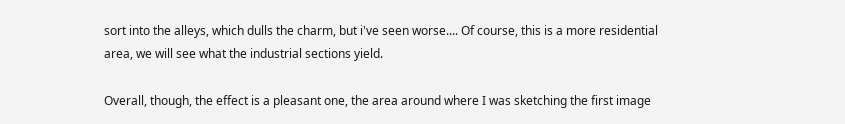sort into the alleys, which dulls the charm, but i've seen worse.... Of course, this is a more residential area, we will see what the industrial sections yield.

Overall, though, the effect is a pleasant one, the area around where I was sketching the first image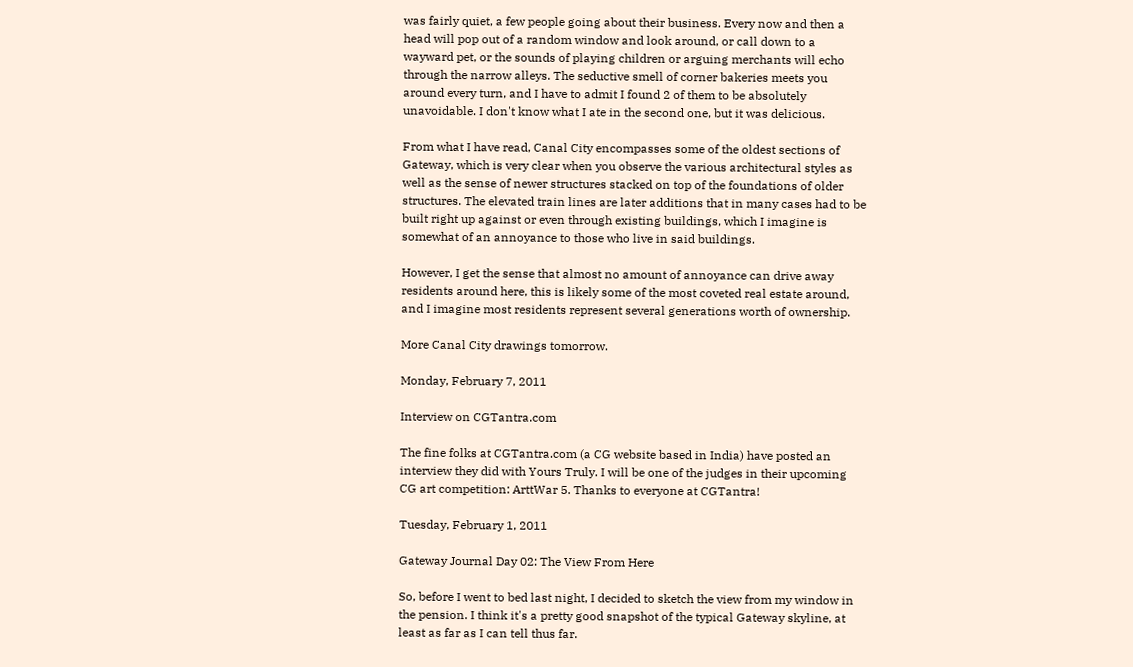was fairly quiet, a few people going about their business. Every now and then a head will pop out of a random window and look around, or call down to a wayward pet, or the sounds of playing children or arguing merchants will echo through the narrow alleys. The seductive smell of corner bakeries meets you around every turn, and I have to admit I found 2 of them to be absolutely unavoidable. I don't know what I ate in the second one, but it was delicious.

From what I have read, Canal City encompasses some of the oldest sections of Gateway, which is very clear when you observe the various architectural styles as well as the sense of newer structures stacked on top of the foundations of older structures. The elevated train lines are later additions that in many cases had to be built right up against or even through existing buildings, which I imagine is somewhat of an annoyance to those who live in said buildings.

However, I get the sense that almost no amount of annoyance can drive away residents around here, this is likely some of the most coveted real estate around, and I imagine most residents represent several generations worth of ownership.

More Canal City drawings tomorrow.

Monday, February 7, 2011

Interview on CGTantra.com

The fine folks at CGTantra.com (a CG website based in India) have posted an interview they did with Yours Truly. I will be one of the judges in their upcoming CG art competition: ArttWar 5. Thanks to everyone at CGTantra!

Tuesday, February 1, 2011

Gateway Journal Day 02: The View From Here

So, before I went to bed last night, I decided to sketch the view from my window in the pension. I think it's a pretty good snapshot of the typical Gateway skyline, at least as far as I can tell thus far.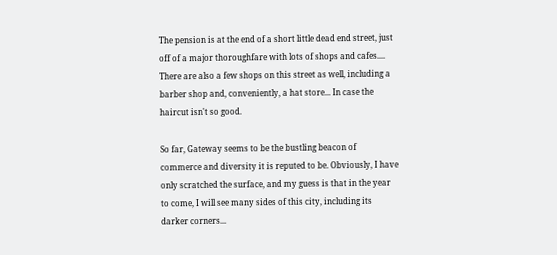The pension is at the end of a short little dead end street, just off of a major thoroughfare with lots of shops and cafes.... There are also a few shops on this street as well, including a barber shop and, conveniently, a hat store... In case the haircut isn't so good.

So far, Gateway seems to be the bustling beacon of commerce and diversity it is reputed to be. Obviously, I have only scratched the surface, and my guess is that in the year to come, I will see many sides of this city, including its darker corners...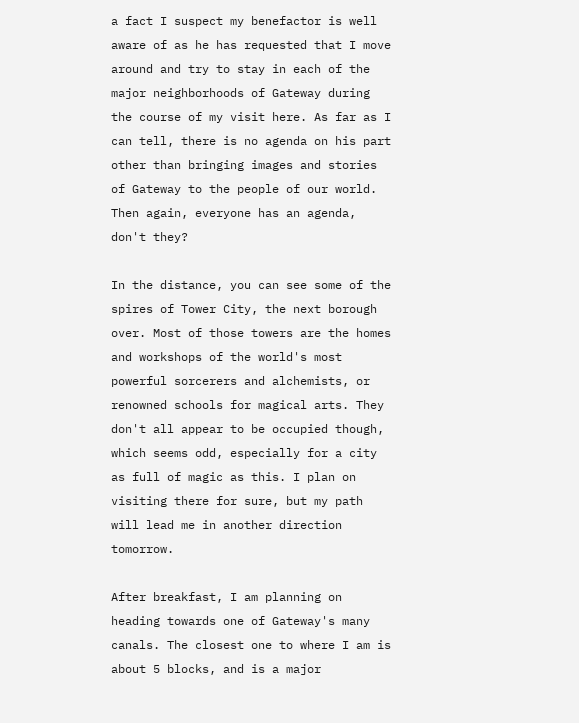a fact I suspect my benefactor is well aware of as he has requested that I move around and try to stay in each of the major neighborhoods of Gateway during the course of my visit here. As far as I can tell, there is no agenda on his part other than bringing images and stories of Gateway to the people of our world. Then again, everyone has an agenda, don't they?

In the distance, you can see some of the spires of Tower City, the next borough over. Most of those towers are the homes and workshops of the world's most powerful sorcerers and alchemists, or renowned schools for magical arts. They don't all appear to be occupied though, which seems odd, especially for a city as full of magic as this. I plan on visiting there for sure, but my path will lead me in another direction tomorrow.

After breakfast, I am planning on heading towards one of Gateway's many canals. The closest one to where I am is about 5 blocks, and is a major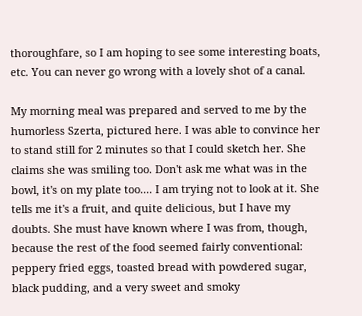thoroughfare, so I am hoping to see some interesting boats, etc. You can never go wrong with a lovely shot of a canal.

My morning meal was prepared and served to me by the humorless Szerta, pictured here. I was able to convince her to stand still for 2 minutes so that I could sketch her. She claims she was smiling too. Don't ask me what was in the bowl, it's on my plate too.... I am trying not to look at it. She tells me it's a fruit, and quite delicious, but I have my doubts. She must have known where I was from, though, because the rest of the food seemed fairly conventional: peppery fried eggs, toasted bread with powdered sugar, black pudding, and a very sweet and smoky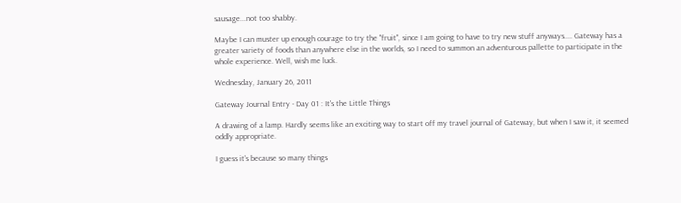sausage...not too shabby.

Maybe I can muster up enough courage to try the "fruit", since I am going to have to try new stuff anyways.... Gateway has a greater variety of foods than anywhere else in the worlds, so I need to summon an adventurous pallette to participate in the whole experience. Well, wish me luck.

Wednesday, January 26, 2011

Gateway Journal Entry - Day 01 : It's the Little Things

A drawing of a lamp. Hardly seems like an exciting way to start off my travel journal of Gateway, but when I saw it, it seemed oddly appropriate.

I guess it's because so many things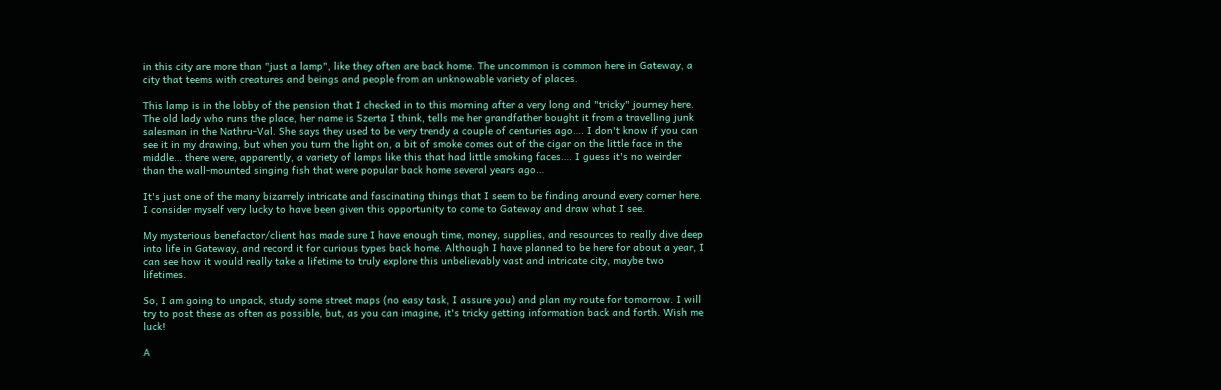in this city are more than "just a lamp", like they often are back home. The uncommon is common here in Gateway, a city that teems with creatures and beings and people from an unknowable variety of places.

This lamp is in the lobby of the pension that I checked in to this morning after a very long and "tricky" journey here. The old lady who runs the place, her name is Szerta I think, tells me her grandfather bought it from a travelling junk salesman in the Nathru-Val. She says they used to be very trendy a couple of centuries ago…. I don't know if you can see it in my drawing, but when you turn the light on, a bit of smoke comes out of the cigar on the little face in the middle… there were, apparently, a variety of lamps like this that had little smoking faces…. I guess it's no weirder than the wall-mounted singing fish that were popular back home several years ago…

It's just one of the many bizarrely intricate and fascinating things that I seem to be finding around every corner here. I consider myself very lucky to have been given this opportunity to come to Gateway and draw what I see.

My mysterious benefactor/client has made sure I have enough time, money, supplies, and resources to really dive deep into life in Gateway, and record it for curious types back home. Although I have planned to be here for about a year, I can see how it would really take a lifetime to truly explore this unbelievably vast and intricate city, maybe two lifetimes.

So, I am going to unpack, study some street maps (no easy task, I assure you) and plan my route for tomorrow. I will try to post these as often as possible, but, as you can imagine, it's tricky getting information back and forth. Wish me luck!

A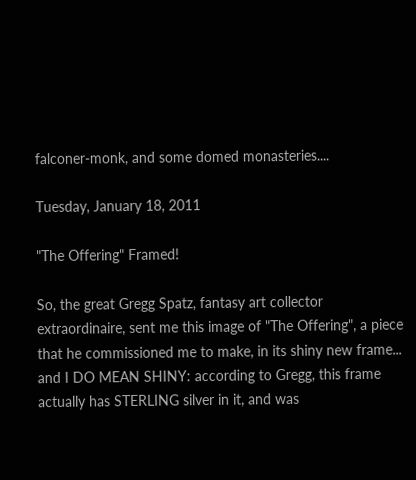falconer-monk, and some domed monasteries....

Tuesday, January 18, 2011

"The Offering" Framed!

So, the great Gregg Spatz, fantasy art collector extraordinaire, sent me this image of "The Offering", a piece that he commissioned me to make, in its shiny new frame... and I DO MEAN SHINY: according to Gregg, this frame actually has STERLING silver in it, and was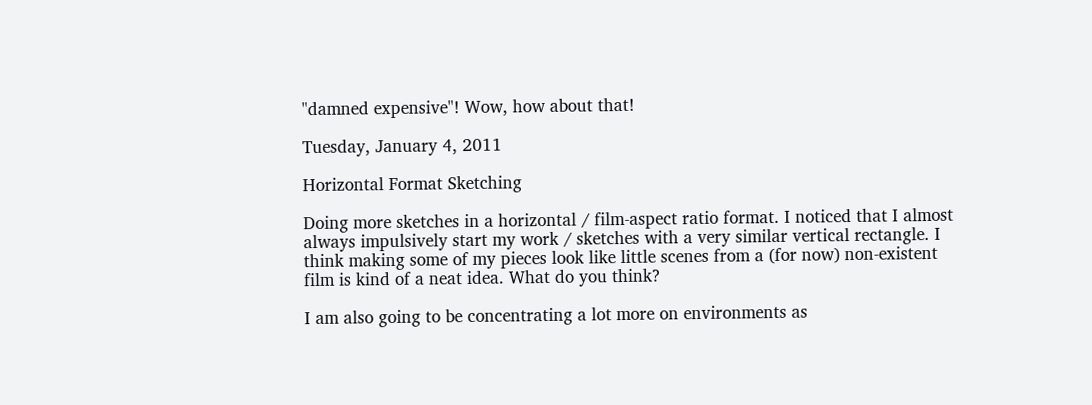"damned expensive"! Wow, how about that!

Tuesday, January 4, 2011

Horizontal Format Sketching

Doing more sketches in a horizontal / film-aspect ratio format. I noticed that I almost always impulsively start my work / sketches with a very similar vertical rectangle. I think making some of my pieces look like little scenes from a (for now) non-existent film is kind of a neat idea. What do you think?

I am also going to be concentrating a lot more on environments as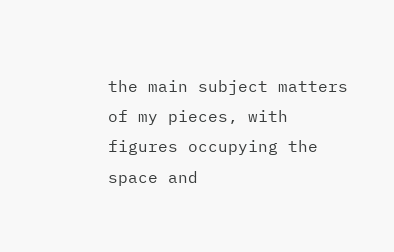the main subject matters of my pieces, with figures occupying the space and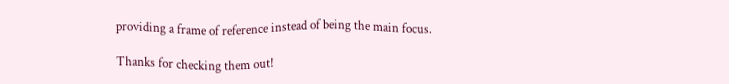providing a frame of reference instead of being the main focus.

Thanks for checking them out!